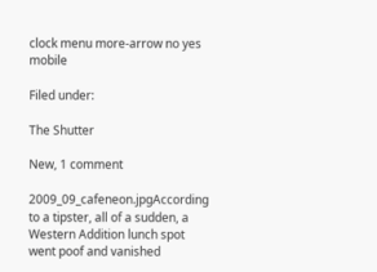clock menu more-arrow no yes mobile

Filed under:

The Shutter

New, 1 comment

2009_09_cafeneon.jpgAccording to a tipster, all of a sudden, a Western Addition lunch spot went poof and vanished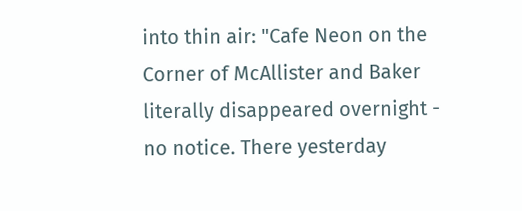into thin air: "Cafe Neon on the Corner of McAllister and Baker literally disappeared overnight - no notice. There yesterday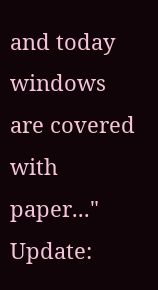and today windows are covered with paper..." Update: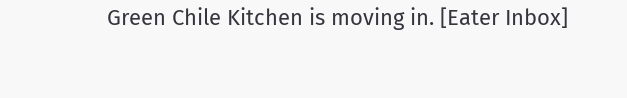Green Chile Kitchen is moving in. [Eater Inbox]